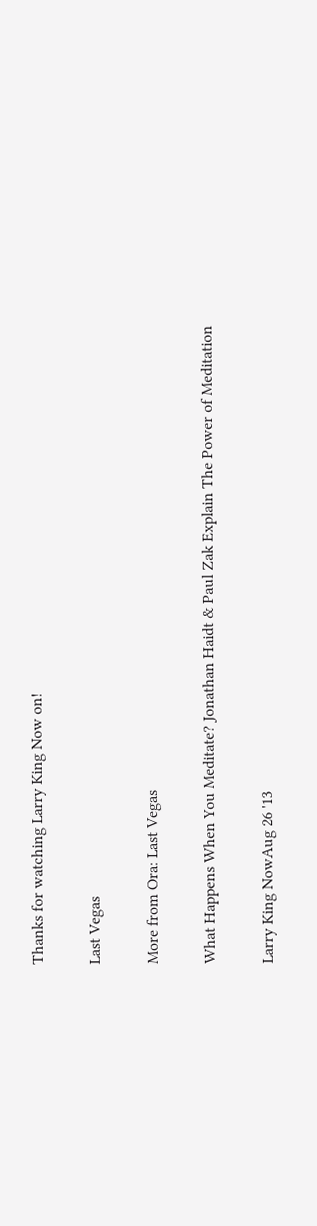Thanks for watching Larry King Now on!

Last Vegas

More from Ora: Last Vegas

What Happens When You Meditate? Jonathan Haidt & Paul Zak Explain The Power of Meditation

Larry King NowAug 26 '13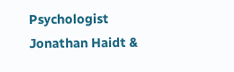Psychologist Jonathan Haidt &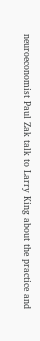neuroeconomist Paul Zak talk to Larry King about the practice and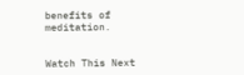benefits of meditation.


Watch This Next